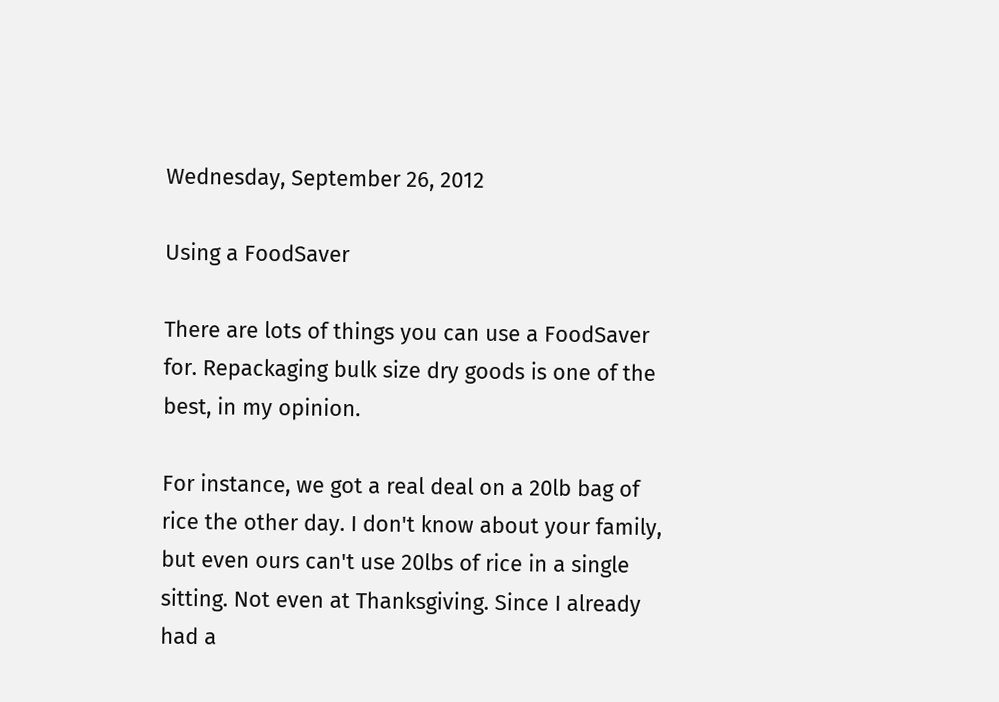Wednesday, September 26, 2012

Using a FoodSaver

There are lots of things you can use a FoodSaver for. Repackaging bulk size dry goods is one of the best, in my opinion.

For instance, we got a real deal on a 20lb bag of rice the other day. I don't know about your family, but even ours can't use 20lbs of rice in a single sitting. Not even at Thanksgiving. Since I already had a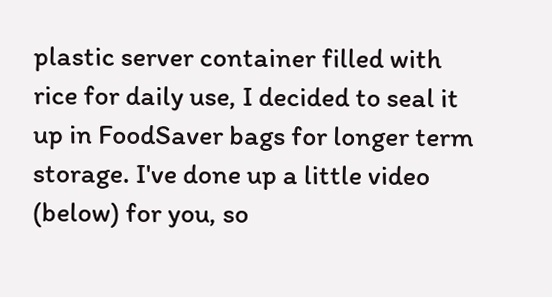plastic server container filled with rice for daily use, I decided to seal it up in FoodSaver bags for longer term storage. I've done up a little video (below) for you, so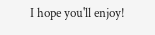I hope you'll enjoy!